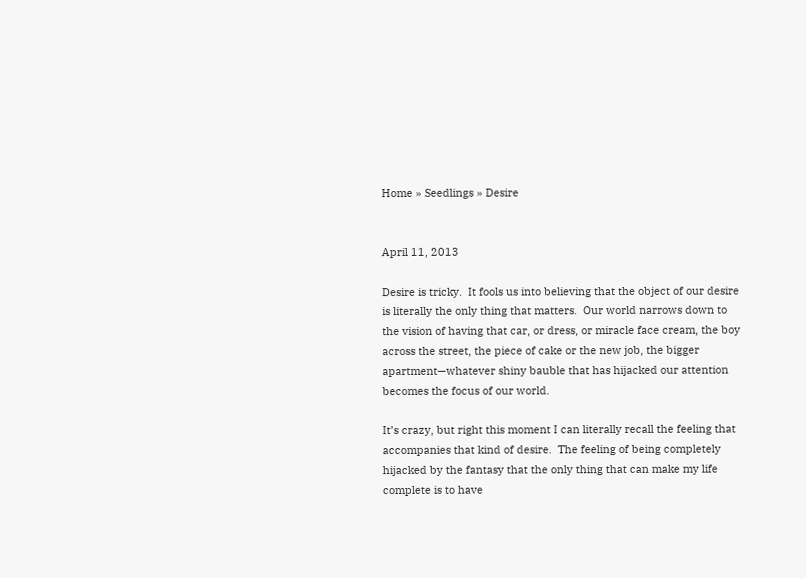Home » Seedlings » Desire


April 11, 2013

Desire is tricky.  It fools us into believing that the object of our desire is literally the only thing that matters.  Our world narrows down to the vision of having that car, or dress, or miracle face cream, the boy across the street, the piece of cake or the new job, the bigger apartment—whatever shiny bauble that has hijacked our attention becomes the focus of our world.

It’s crazy, but right this moment I can literally recall the feeling that accompanies that kind of desire.  The feeling of being completely hijacked by the fantasy that the only thing that can make my life complete is to have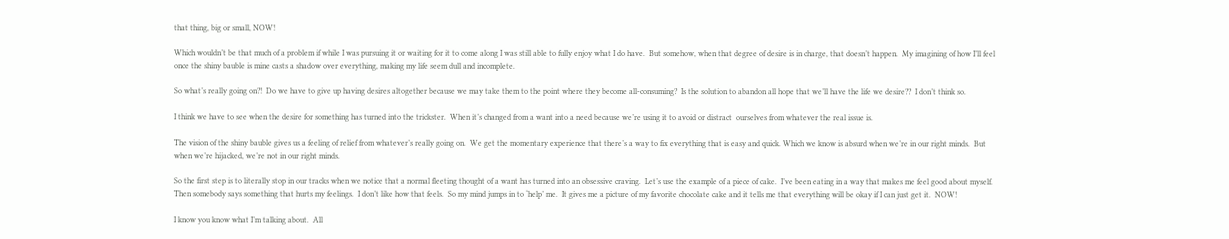that thing, big or small, NOW!

Which wouldn’t be that much of a problem if while I was pursuing it or waiting for it to come along I was still able to fully enjoy what I do have.  But somehow, when that degree of desire is in charge, that doesn’t happen.  My imagining of how I’ll feel once the shiny bauble is mine casts a shadow over everything, making my life seem dull and incomplete.

So what’s really going on?!  Do we have to give up having desires altogether because we may take them to the point where they become all-consuming?  Is the solution to abandon all hope that we’ll have the life we desire??  I don’t think so.

I think we have to see when the desire for something has turned into the trickster.  When it’s changed from a want into a need because we’re using it to avoid or distract  ourselves from whatever the real issue is.

The vision of the shiny bauble gives us a feeling of relief from whatever’s really going on.  We get the momentary experience that there’s a way to fix everything that is easy and quick. Which we know is absurd when we’re in our right minds.  But when we’re hijacked, we’re not in our right minds.

So the first step is to literally stop in our tracks when we notice that a normal fleeting thought of a want has turned into an obsessive craving.  Let’s use the example of a piece of cake.  I’ve been eating in a way that makes me feel good about myself.  Then somebody says something that hurts my feelings.  I don’t like how that feels.  So my mind jumps in to ‘help’ me.  It gives me a picture of my favorite chocolate cake and it tells me that everything will be okay if I can just get it.  NOW!

I know you know what I’m talking about.  All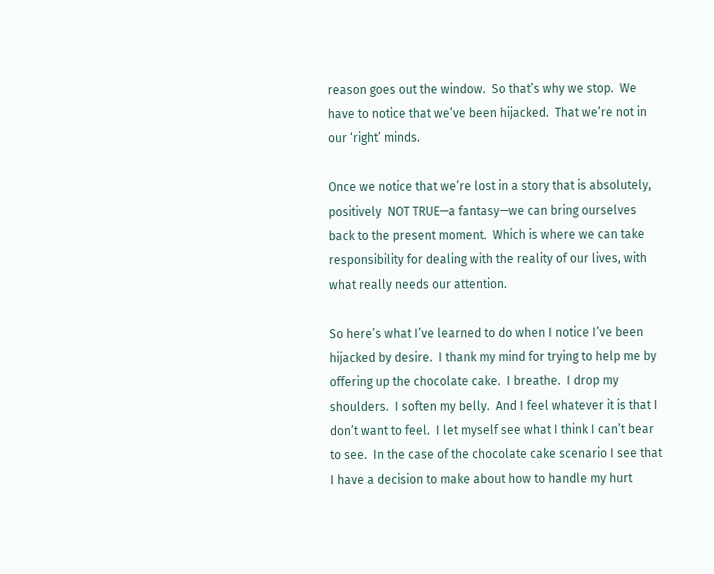reason goes out the window.  So that’s why we stop.  We have to notice that we’ve been hijacked.  That we’re not in our ‘right’ minds.

Once we notice that we’re lost in a story that is absolutely, positively  NOT TRUE—a fantasy—we can bring ourselves back to the present moment.  Which is where we can take responsibility for dealing with the reality of our lives, with what really needs our attention.

So here’s what I’ve learned to do when I notice I’ve been hijacked by desire.  I thank my mind for trying to help me by offering up the chocolate cake.  I breathe.  I drop my shoulders.  I soften my belly.  And I feel whatever it is that I don’t want to feel.  I let myself see what I think I can’t bear to see.  In the case of the chocolate cake scenario I see that I have a decision to make about how to handle my hurt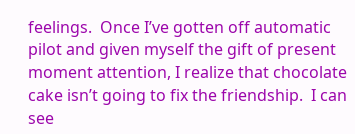feelings.  Once I’ve gotten off automatic pilot and given myself the gift of present moment attention, I realize that chocolate cake isn’t going to fix the friendship.  I can see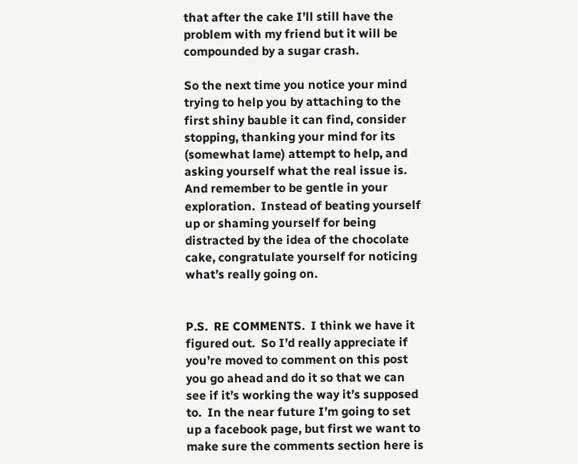that after the cake I’ll still have the problem with my friend but it will be compounded by a sugar crash.

So the next time you notice your mind trying to help you by attaching to the first shiny bauble it can find, consider stopping, thanking your mind for its (somewhat lame) attempt to help, and asking yourself what the real issue is.  And remember to be gentle in your exploration.  Instead of beating yourself up or shaming yourself for being distracted by the idea of the chocolate cake, congratulate yourself for noticing what’s really going on.


P.S.  RE COMMENTS.  I think we have it figured out.  So I’d really appreciate if you’re moved to comment on this post you go ahead and do it so that we can see if it’s working the way it’s supposed to.  In the near future I’m going to set up a facebook page, but first we want to make sure the comments section here is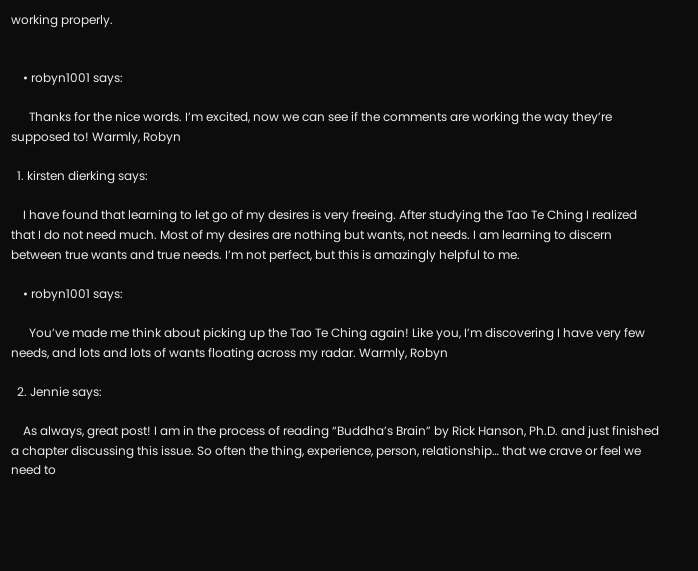working properly.


    • robyn1001 says:

      Thanks for the nice words. I’m excited, now we can see if the comments are working the way they’re supposed to! Warmly, Robyn

  1. kirsten dierking says:

    I have found that learning to let go of my desires is very freeing. After studying the Tao Te Ching I realized that I do not need much. Most of my desires are nothing but wants, not needs. I am learning to discern between true wants and true needs. I’m not perfect, but this is amazingly helpful to me.

    • robyn1001 says:

      You’ve made me think about picking up the Tao Te Ching again! Like you, I’m discovering I have very few needs, and lots and lots of wants floating across my radar. Warmly, Robyn

  2. Jennie says:

    As always, great post! I am in the process of reading “Buddha’s Brain” by Rick Hanson, Ph.D. and just finished a chapter discussing this issue. So often the thing, experience, person, relationship… that we crave or feel we need to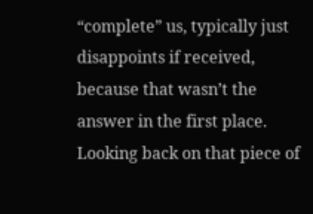“complete” us, typically just disappoints if received, because that wasn’t the answer in the first place. Looking back on that piece of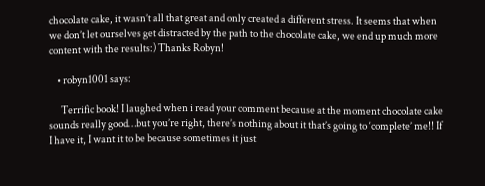chocolate cake, it wasn’t all that great and only created a different stress. It seems that when we don’t let ourselves get distracted by the path to the chocolate cake, we end up much more content with the results:) Thanks Robyn!

    • robyn1001 says:

      Terrific book! I laughed when i read your comment because at the moment chocolate cake sounds really good…but you’re right, there’s nothing about it that’s going to ‘complete’ me!! If I have it, I want it to be because sometimes it just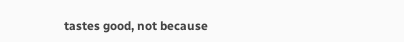tastes good, not because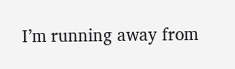I’m running away from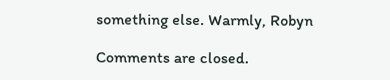something else. Warmly, Robyn

Comments are closed.